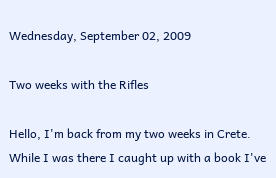Wednesday, September 02, 2009

Two weeks with the Rifles

Hello, I'm back from my two weeks in Crete. While I was there I caught up with a book I've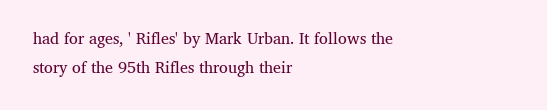had for ages, ' Rifles' by Mark Urban. It follows the story of the 95th Rifles through their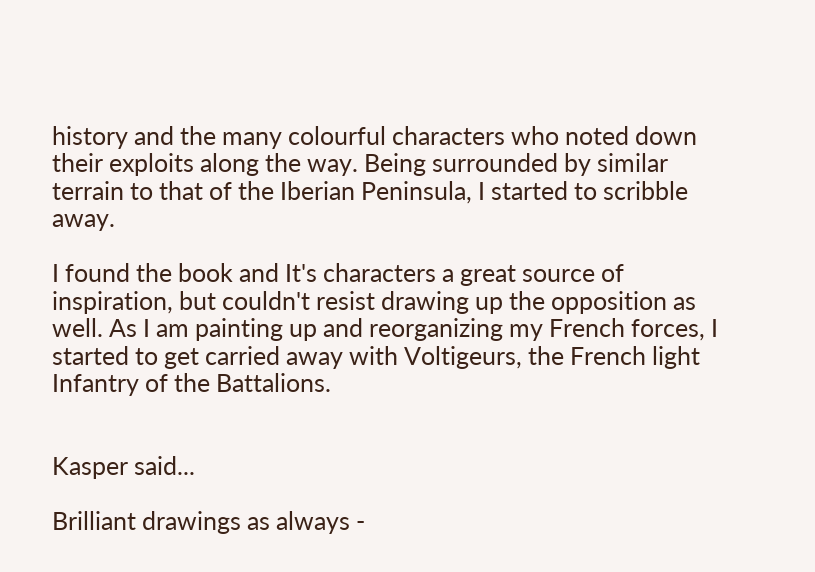history and the many colourful characters who noted down their exploits along the way. Being surrounded by similar terrain to that of the Iberian Peninsula, I started to scribble away.

I found the book and It's characters a great source of inspiration, but couldn't resist drawing up the opposition as well. As I am painting up and reorganizing my French forces, I started to get carried away with Voltigeurs, the French light Infantry of the Battalions.


Kasper said...

Brilliant drawings as always -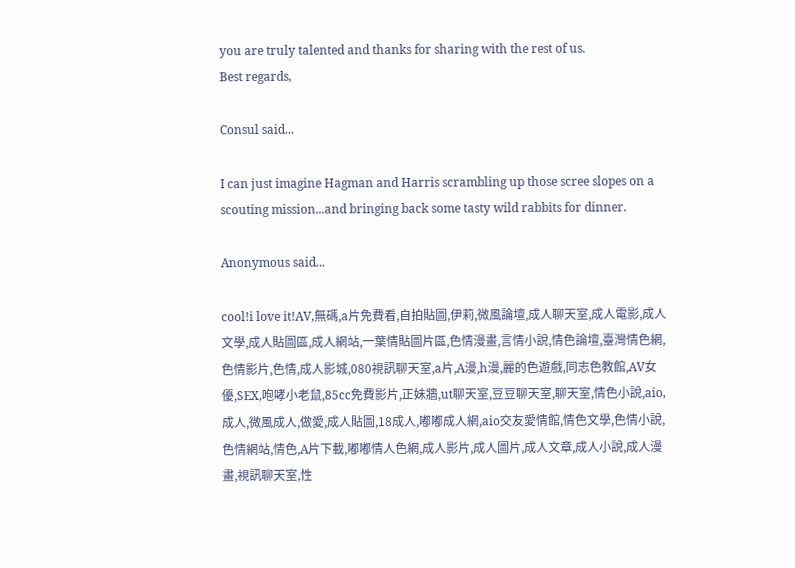you are truly talented and thanks for sharing with the rest of us.
Best regards,

Consul said...

I can just imagine Hagman and Harris scrambling up those scree slopes on a scouting mission...and bringing back some tasty wild rabbits for dinner.

Anonymous said...

cool!i love it!AV,無碼,a片免費看,自拍貼圖,伊莉,微風論壇,成人聊天室,成人電影,成人文學,成人貼圖區,成人網站,一葉情貼圖片區,色情漫畫,言情小說,情色論壇,臺灣情色網,色情影片,色情,成人影城,080視訊聊天室,a片,A漫,h漫,麗的色遊戲,同志色教館,AV女優,SEX,咆哮小老鼠,85cc免費影片,正妹牆,ut聊天室,豆豆聊天室,聊天室,情色小說,aio,成人,微風成人,做愛,成人貼圖,18成人,嘟嘟成人網,aio交友愛情館,情色文學,色情小說,色情網站,情色,A片下載,嘟嘟情人色網,成人影片,成人圖片,成人文章,成人小說,成人漫畫,視訊聊天室,性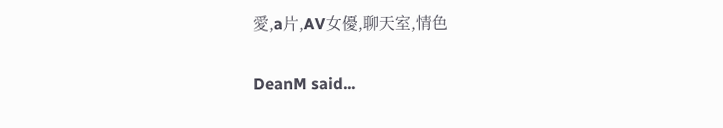愛,a片,AV女優,聊天室,情色

DeanM said...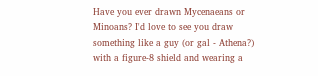Have you ever drawn Mycenaeans or Minoans? I'd love to see you draw something like a guy (or gal - Athena?) with a figure-8 shield and wearing a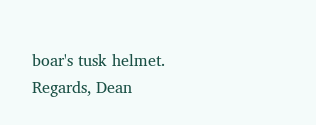boar's tusk helmet. Regards, Dean